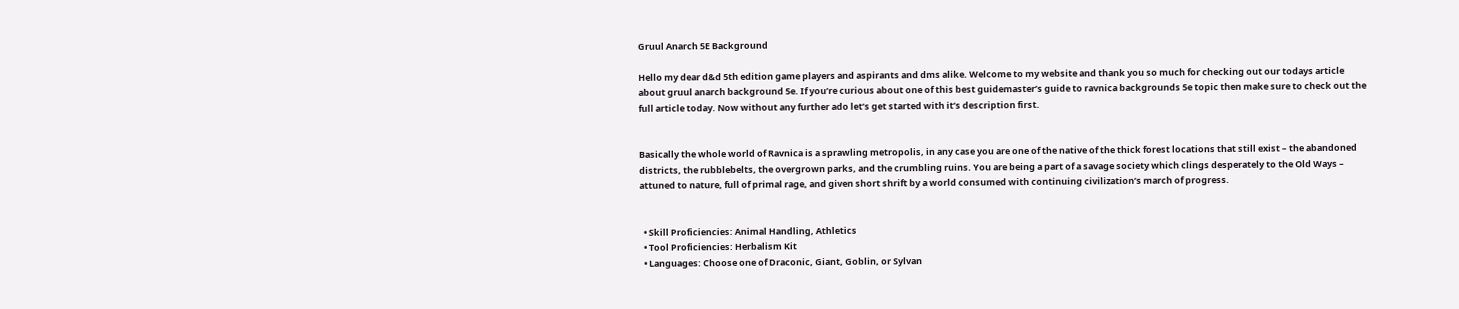Gruul Anarch 5E Background

Hello my dear d&d 5th edition game players and aspirants and dms alike. Welcome to my website and thank you so much for checking out our todays article about gruul anarch background 5e. If you’re curious about one of this best guidemaster’s guide to ravnica backgrounds 5e topic then make sure to check out the full article today. Now without any further ado let’s get started with it’s description first.


Basically the whole world of Ravnica is a sprawling metropolis, in any case you are one of the native of the thick forest locations that still exist – the abandoned districts, the rubblebelts, the overgrown parks, and the crumbling ruins. You are being a part of a savage society which clings desperately to the Old Ways – attuned to nature, full of primal rage, and given short shrift by a world consumed with continuing civilization’s march of progress.


  • Skill Proficiencies: Animal Handling, Athletics
  • Tool Proficiencies: Herbalism Kit
  • Languages: Choose one of Draconic, Giant, Goblin, or Sylvan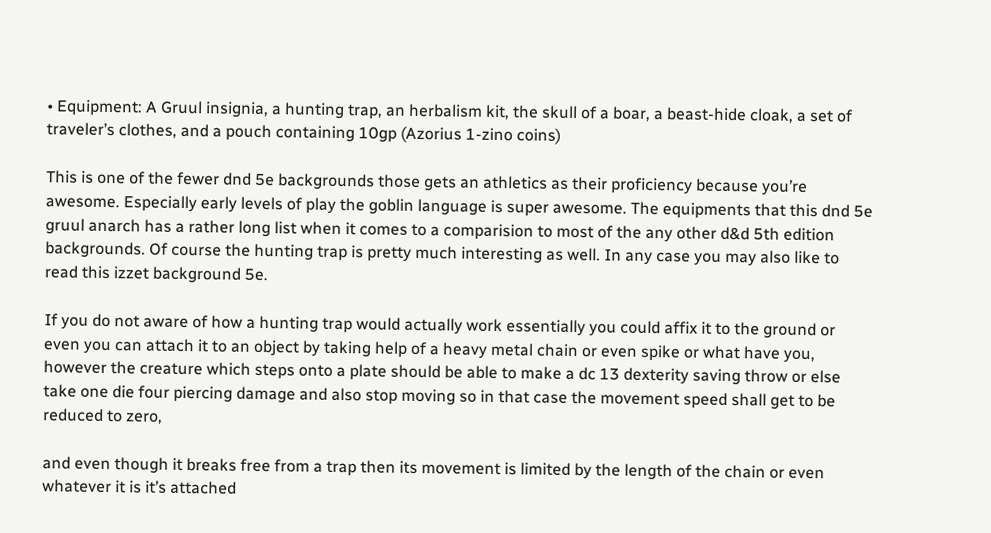• Equipment: A Gruul insignia, a hunting trap, an herbalism kit, the skull of a boar, a beast-hide cloak, a set of traveler’s clothes, and a pouch containing 10gp (Azorius 1-zino coins)

This is one of the fewer dnd 5e backgrounds those gets an athletics as their proficiency because you’re awesome. Especially early levels of play the goblin language is super awesome. The equipments that this dnd 5e gruul anarch has a rather long list when it comes to a comparision to most of the any other d&d 5th edition backgrounds. Of course the hunting trap is pretty much interesting as well. In any case you may also like to read this izzet background 5e.

If you do not aware of how a hunting trap would actually work essentially you could affix it to the ground or even you can attach it to an object by taking help of a heavy metal chain or even spike or what have you, however the creature which steps onto a plate should be able to make a dc 13 dexterity saving throw or else take one die four piercing damage and also stop moving so in that case the movement speed shall get to be reduced to zero,

and even though it breaks free from a trap then its movement is limited by the length of the chain or even whatever it is it’s attached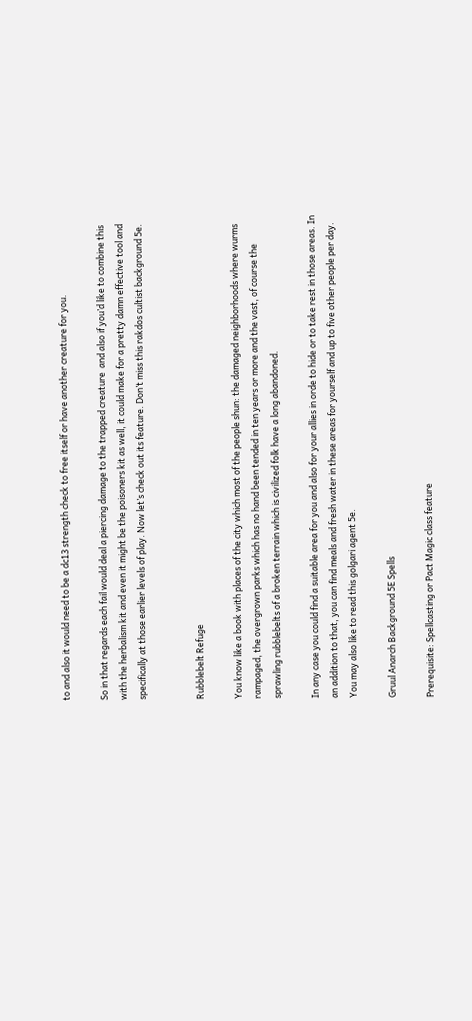to and also it would need to be a dc13 strength check to free itself or have another creature for you.

So in that regards each fail would deal a piercing damage to the trapped creature  and also if you’d like to combine this with the herbalism kit and even it might be the poisoners kit as well, it could make for a pretty damn effective tool and specifically at those earlier levels of play. Now let’s check out its feature. Don’t miss this rakdos cultist background 5e.


Rubblebelt Refuge

You know like a book with places of the city which most of the people shun: the damaged neighborhoods where wurms rampaged, the overgrown parks which has no hand been tended in ten years or more and the vast, of course the sprawling rubblebelts of a broken terrain which is civilized folk have a long abandoned.

In any case you could find a suitable area for you and also for your allies in orde to hide or to take rest in those areas. In an addition to that, you can find meals and fresh water in these areas for yourself and up to five other people per day. You may also like to read this golgari agent 5e.

Gruul Anarch Background 5E Spells

Prerequisite: Spellcasting or Pact Magic class feature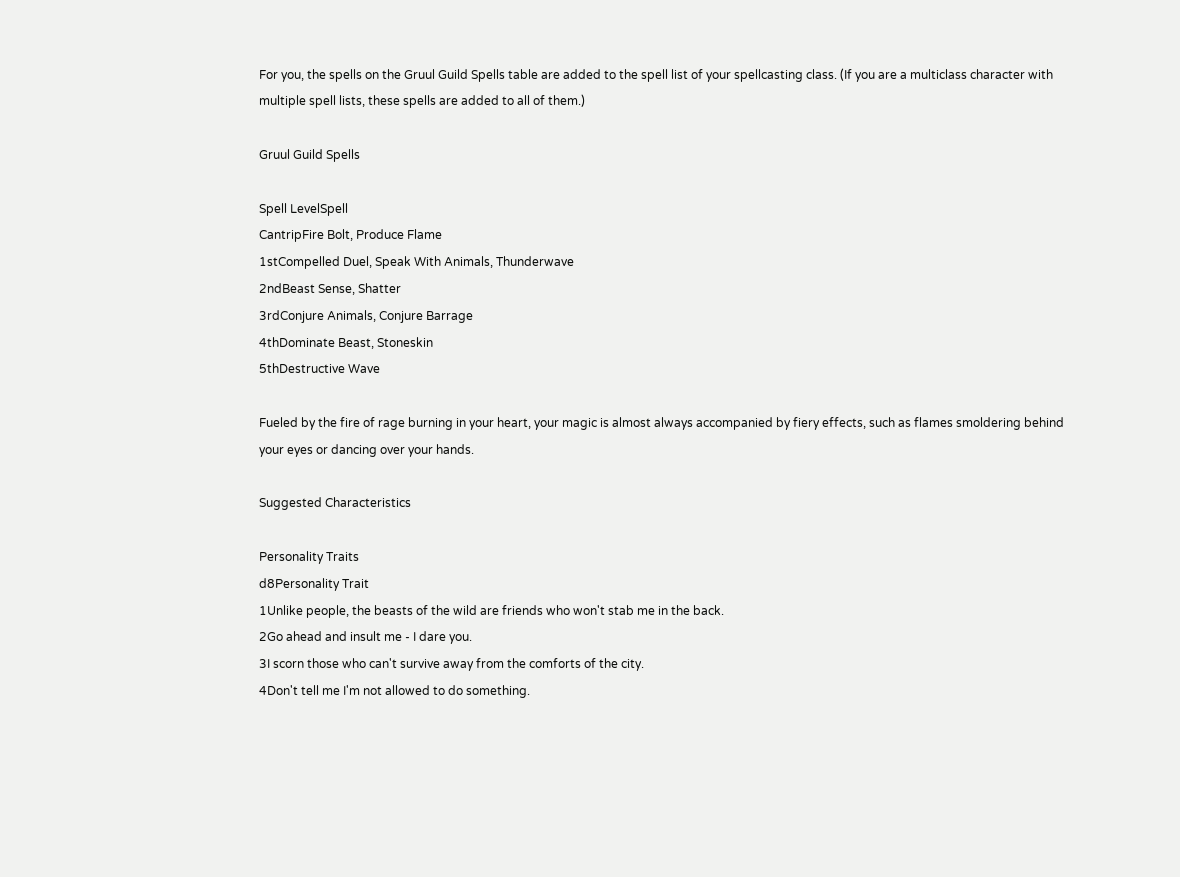For you, the spells on the Gruul Guild Spells table are added to the spell list of your spellcasting class. (If you are a multiclass character with multiple spell lists, these spells are added to all of them.)

Gruul Guild Spells

Spell LevelSpell
CantripFire Bolt, Produce Flame
1stCompelled Duel, Speak With Animals, Thunderwave
2ndBeast Sense, Shatter
3rdConjure Animals, Conjure Barrage
4thDominate Beast, Stoneskin
5thDestructive Wave

Fueled by the fire of rage burning in your heart, your magic is almost always accompanied by fiery effects, such as flames smoldering behind your eyes or dancing over your hands.

Suggested Characteristics

Personality Traits
d8Personality Trait
1Unlike people, the beasts of the wild are friends who won't stab me in the back.
2Go ahead and insult me - I dare you.
3I scorn those who can't survive away from the comforts of the city.
4Don't tell me I'm not allowed to do something.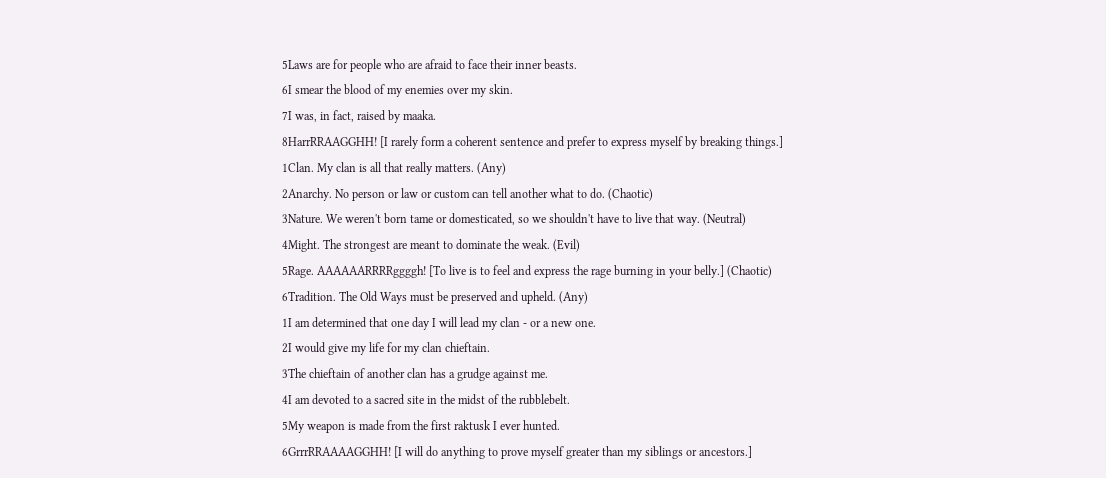5Laws are for people who are afraid to face their inner beasts.
6I smear the blood of my enemies over my skin.
7I was, in fact, raised by maaka.
8HarrRRAAGGHH! [I rarely form a coherent sentence and prefer to express myself by breaking things.]
1Clan. My clan is all that really matters. (Any)
2Anarchy. No person or law or custom can tell another what to do. (Chaotic)
3Nature. We weren't born tame or domesticated, so we shouldn't have to live that way. (Neutral)
4Might. The strongest are meant to dominate the weak. (Evil)
5Rage. AAAAAARRRRggggh! [To live is to feel and express the rage burning in your belly.] (Chaotic)
6Tradition. The Old Ways must be preserved and upheld. (Any)
1I am determined that one day I will lead my clan - or a new one.
2I would give my life for my clan chieftain.
3The chieftain of another clan has a grudge against me.
4I am devoted to a sacred site in the midst of the rubblebelt.
5My weapon is made from the first raktusk I ever hunted.
6GrrrRRAAAAGGHH! [I will do anything to prove myself greater than my siblings or ancestors.]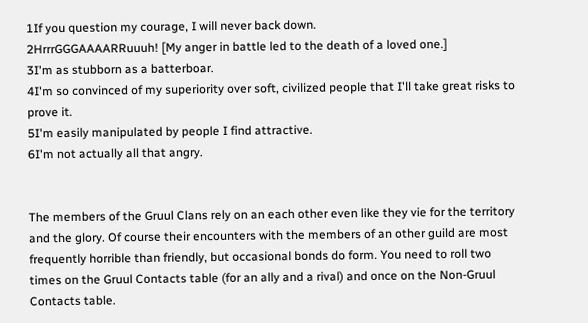1If you question my courage, I will never back down.
2HrrrGGGAAAARRuuuh! [My anger in battle led to the death of a loved one.]
3I'm as stubborn as a batterboar.
4I'm so convinced of my superiority over soft, civilized people that I'll take great risks to prove it.
5I'm easily manipulated by people I find attractive.
6I'm not actually all that angry.


The members of the Gruul Clans rely on an each other even like they vie for the territory and the glory. Of course their encounters with the members of an other guild are most frequently horrible than friendly, but occasional bonds do form. You need to roll two times on the Gruul Contacts table (for an ally and a rival) and once on the Non-Gruul Contacts table.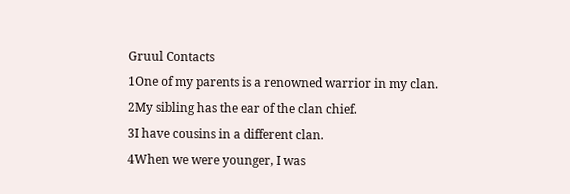Gruul Contacts
1One of my parents is a renowned warrior in my clan.
2My sibling has the ear of the clan chief.
3I have cousins in a different clan.
4When we were younger, I was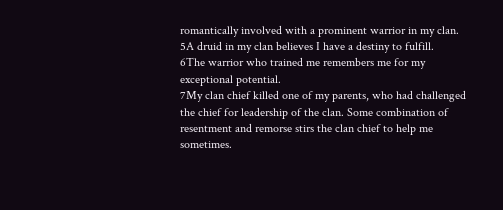romantically involved with a prominent warrior in my clan.
5A druid in my clan believes I have a destiny to fulfill.
6The warrior who trained me remembers me for my exceptional potential.
7My clan chief killed one of my parents, who had challenged the chief for leadership of the clan. Some combination of resentment and remorse stirs the clan chief to help me sometimes.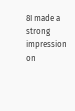8I made a strong impression on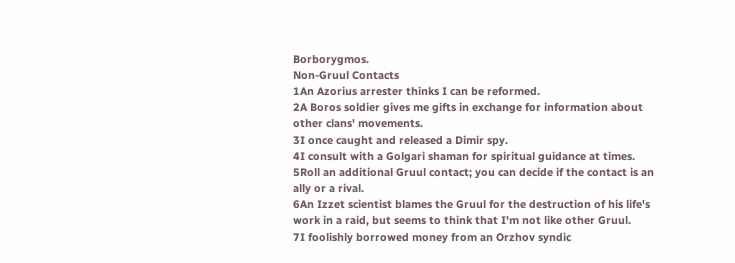Borborygmos.
Non-Gruul Contacts
1An Azorius arrester thinks I can be reformed.
2A Boros soldier gives me gifts in exchange for information about other clans' movements.
3I once caught and released a Dimir spy.
4I consult with a Golgari shaman for spiritual guidance at times.
5Roll an additional Gruul contact; you can decide if the contact is an ally or a rival.
6An Izzet scientist blames the Gruul for the destruction of his life's work in a raid, but seems to think that I'm not like other Gruul.
7I foolishly borrowed money from an Orzhov syndic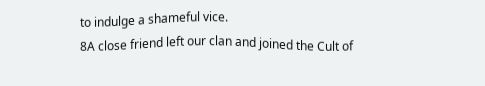to indulge a shameful vice.
8A close friend left our clan and joined the Cult of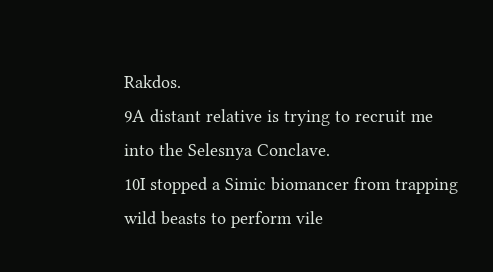Rakdos.
9A distant relative is trying to recruit me into the Selesnya Conclave.
10I stopped a Simic biomancer from trapping wild beasts to perform vile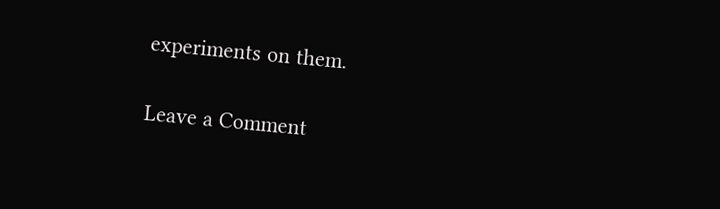experiments on them.

Leave a Comment